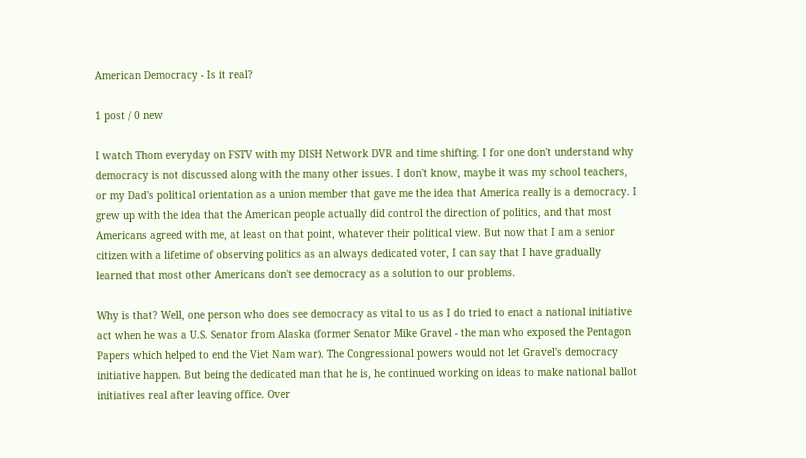American Democracy - Is it real?

1 post / 0 new

I watch Thom everyday on FSTV with my DISH Network DVR and time shifting. I for one don't understand why democracy is not discussed along with the many other issues. I don't know, maybe it was my school teachers, or my Dad's political orientation as a union member that gave me the idea that America really is a democracy. I grew up with the idea that the American people actually did control the direction of politics, and that most Americans agreed with me, at least on that point, whatever their political view. But now that I am a senior citizen with a lifetime of observing politics as an always dedicated voter, I can say that I have gradually learned that most other Americans don't see democracy as a solution to our problems.

Why is that? Well, one person who does see democracy as vital to us as I do tried to enact a national initiative act when he was a U.S. Senator from Alaska (former Senator Mike Gravel - the man who exposed the Pentagon Papers which helped to end the Viet Nam war). The Congressional powers would not let Gravel's democracy initiative happen. But being the dedicated man that he is, he continued working on ideas to make national ballot initiatives real after leaving office. Over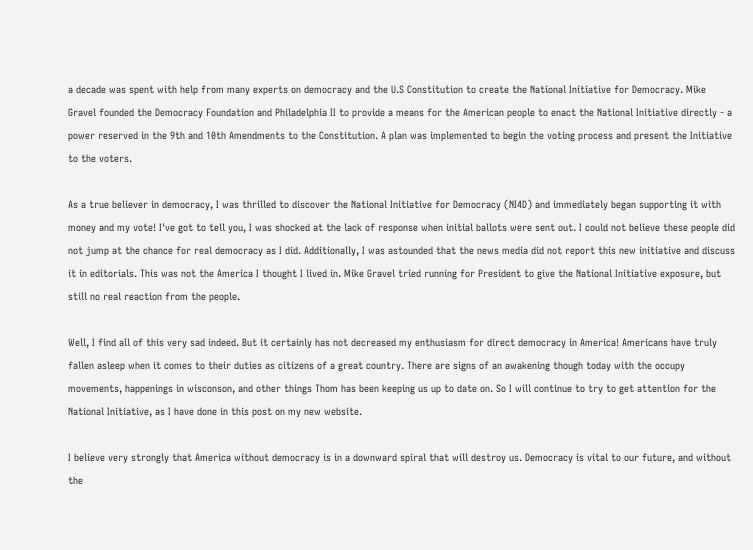a decade was spent with help from many experts on democracy and the U.S Constitution to create the National Initiative for Democracy. Mike Gravel founded the Democracy Foundation and Philadelphia II to provide a means for the American people to enact the National Initiative directly - a power reserved in the 9th and 10th Amendments to the Constitution. A plan was implemented to begin the voting process and present the Initiative to the voters.

As a true believer in democracy, I was thrilled to discover the National Initiative for Democracy (NI4D) and immediately began supporting it with money and my vote! I've got to tell you, I was shocked at the lack of response when initial ballots were sent out. I could not believe these people did not jump at the chance for real democracy as I did. Additionally, I was astounded that the news media did not report this new initiative and discuss it in editorials. This was not the America I thought I lived in. Mike Gravel tried running for President to give the National Initiative exposure, but still no real reaction from the people.

Well, I find all of this very sad indeed. But it certainly has not decreased my enthusiasm for direct democracy in America! Americans have truly fallen asleep when it comes to their duties as citizens of a great country. There are signs of an awakening though today with the occupy movements, happenings in wisconson, and other things Thom has been keeping us up to date on. So I will continue to try to get attention for the National Initiative, as I have done in this post on my new website.

I believe very strongly that America without democracy is in a downward spiral that will destroy us. Democracy is vital to our future, and without the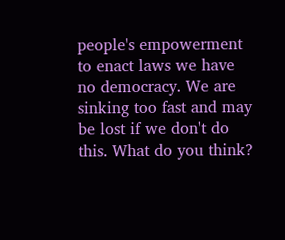people's empowerment to enact laws we have no democracy. We are sinking too fast and may be lost if we don't do this. What do you think?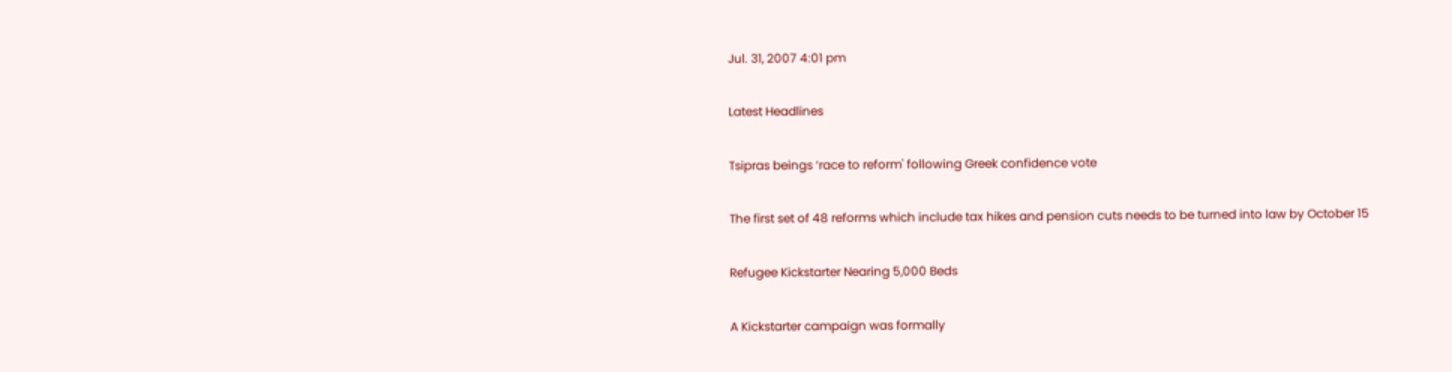Jul. 31, 2007 4:01 pm

Latest Headlines

Tsipras beings ‘race to reform' following Greek confidence vote

The first set of 48 reforms which include tax hikes and pension cuts needs to be turned into law by October 15

Refugee Kickstarter Nearing 5,000 Beds

A Kickstarter campaign was formally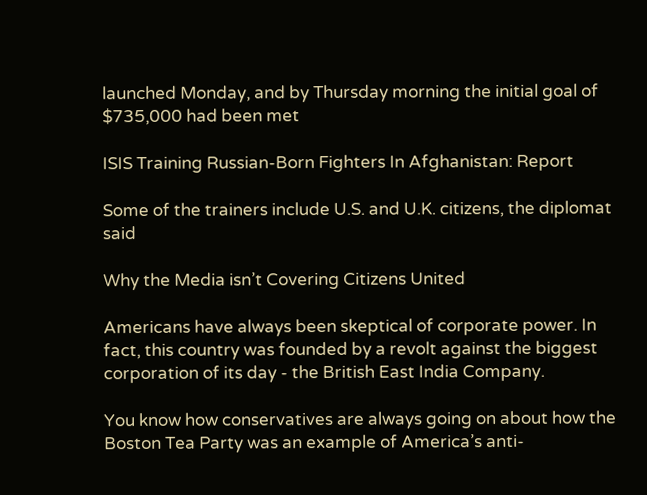launched Monday, and by Thursday morning the initial goal of $735,000 had been met

ISIS Training Russian-Born Fighters In Afghanistan: Report

Some of the trainers include U.S. and U.K. citizens, the diplomat said

Why the Media isn’t Covering Citizens United

Americans have always been skeptical of corporate power. In fact, this country was founded by a revolt against the biggest corporation of its day - the British East India Company.

You know how conservatives are always going on about how the Boston Tea Party was an example of America’s anti-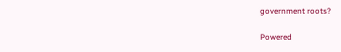government roots?

Powered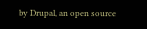by Drupal, an open source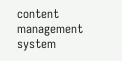content management system